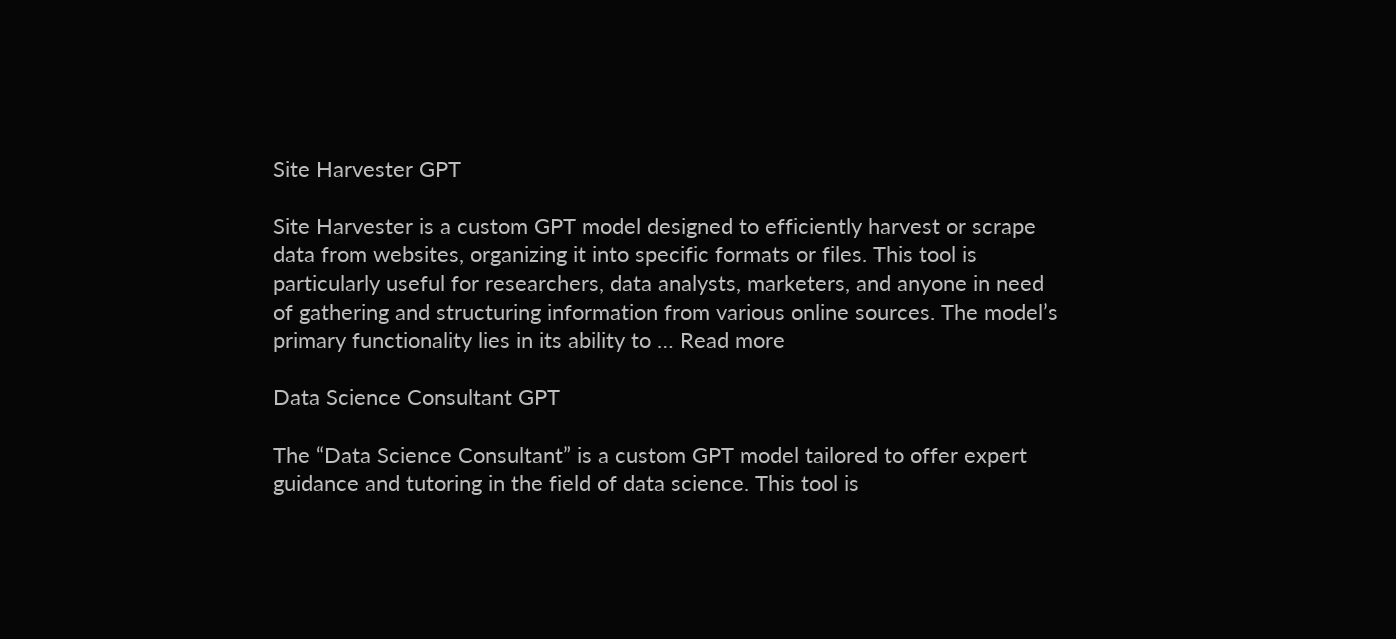Site Harvester GPT

Site Harvester is a custom GPT model designed to efficiently harvest or scrape data from websites, organizing it into specific formats or files. This tool is particularly useful for researchers, data analysts, marketers, and anyone in need of gathering and structuring information from various online sources. The model’s primary functionality lies in its ability to … Read more

Data Science Consultant GPT

The “Data Science Consultant” is a custom GPT model tailored to offer expert guidance and tutoring in the field of data science. This tool is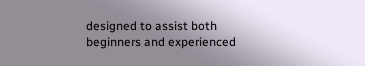designed to assist both beginners and experienced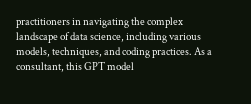practitioners in navigating the complex landscape of data science, including various models, techniques, and coding practices. As a consultant, this GPT model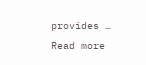provides … Read more